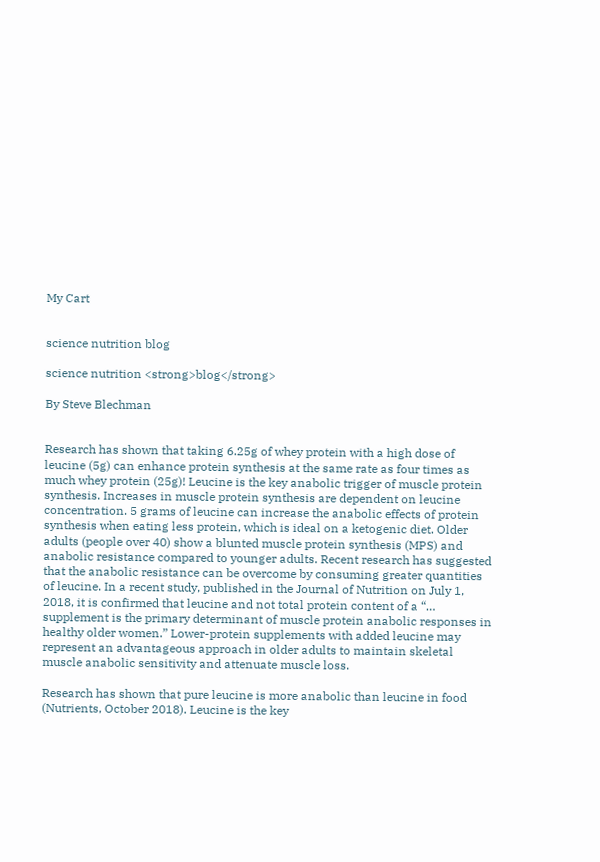My Cart


science nutrition blog

science nutrition <strong>blog</strong>

By Steve Blechman


Research has shown that taking 6.25g of whey protein with a high dose of leucine (5g) can enhance protein synthesis at the same rate as four times as much whey protein (25g)! Leucine is the key anabolic trigger of muscle protein synthesis. Increases in muscle protein synthesis are dependent on leucine concentration. 5 grams of leucine can increase the anabolic effects of protein synthesis when eating less protein, which is ideal on a ketogenic diet. Older adults (people over 40) show a blunted muscle protein synthesis (MPS) and anabolic resistance compared to younger adults. Recent research has suggested that the anabolic resistance can be overcome by consuming greater quantities of leucine. In a recent study, published in the Journal of Nutrition on July 1, 2018, it is confirmed that leucine and not total protein content of a “… supplement is the primary determinant of muscle protein anabolic responses in healthy older women.” Lower-protein supplements with added leucine may represent an advantageous approach in older adults to maintain skeletal muscle anabolic sensitivity and attenuate muscle loss.

Research has shown that pure leucine is more anabolic than leucine in food (Nutrients, October 2018). Leucine is the key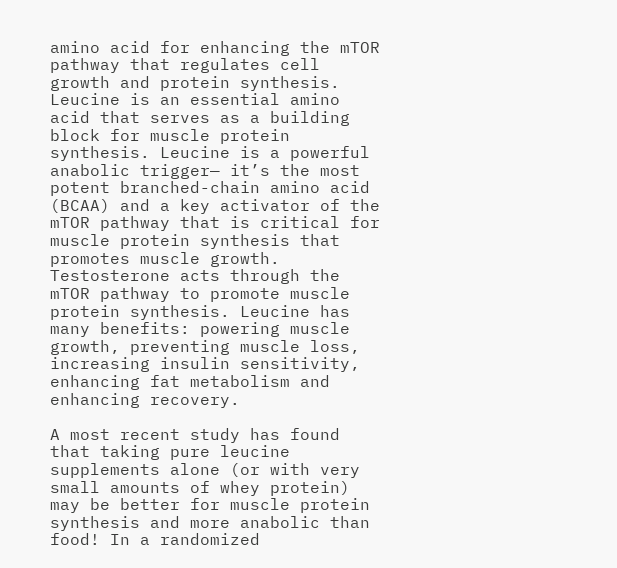amino acid for enhancing the mTOR pathway that regulates cell growth and protein synthesis. Leucine is an essential amino acid that serves as a building block for muscle protein synthesis. Leucine is a powerful anabolic trigger— it’s the most potent branched-chain amino acid (BCAA) and a key activator of the mTOR pathway that is critical for muscle protein synthesis that promotes muscle growth. Testosterone acts through the mTOR pathway to promote muscle protein synthesis. Leucine has many benefits: powering muscle growth, preventing muscle loss, increasing insulin sensitivity, enhancing fat metabolism and enhancing recovery.

A most recent study has found that taking pure leucine supplements alone (or with very small amounts of whey protein) may be better for muscle protein synthesis and more anabolic than food! In a randomized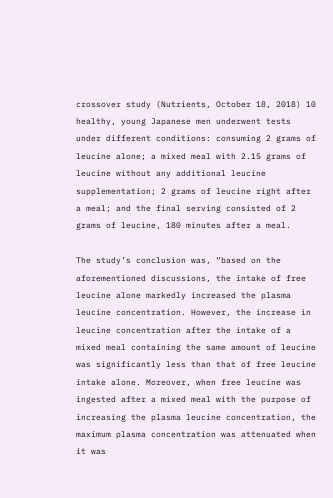crossover study (Nutrients, October 18, 2018) 10 healthy, young Japanese men underwent tests under different conditions: consuming 2 grams of leucine alone; a mixed meal with 2.15 grams of leucine without any additional leucine supplementation; 2 grams of leucine right after a meal; and the final serving consisted of 2 grams of leucine, 180 minutes after a meal.

The study’s conclusion was, “based on the aforementioned discussions, the intake of free leucine alone markedly increased the plasma leucine concentration. However, the increase in leucine concentration after the intake of a mixed meal containing the same amount of leucine was significantly less than that of free leucine intake alone. Moreover, when free leucine was ingested after a mixed meal with the purpose of increasing the plasma leucine concentration, the maximum plasma concentration was attenuated when it was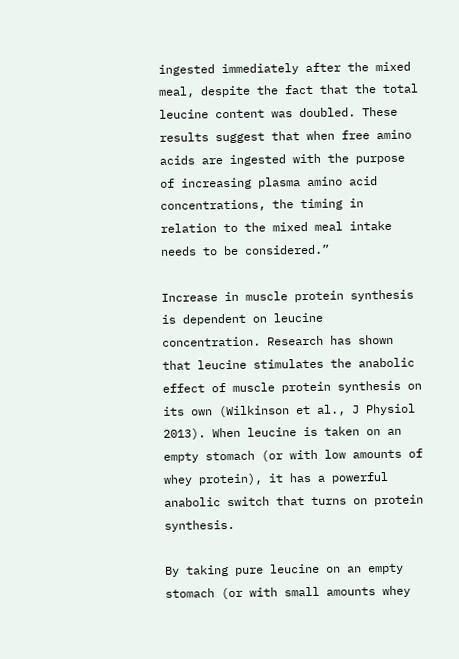ingested immediately after the mixed meal, despite the fact that the total leucine content was doubled. These results suggest that when free amino acids are ingested with the purpose of increasing plasma amino acid concentrations, the timing in relation to the mixed meal intake needs to be considered.”

Increase in muscle protein synthesis is dependent on leucine concentration. Research has shown that leucine stimulates the anabolic effect of muscle protein synthesis on its own (Wilkinson et al., J Physiol 2013). When leucine is taken on an empty stomach (or with low amounts of whey protein), it has a powerful anabolic switch that turns on protein synthesis.

By taking pure leucine on an empty stomach (or with small amounts whey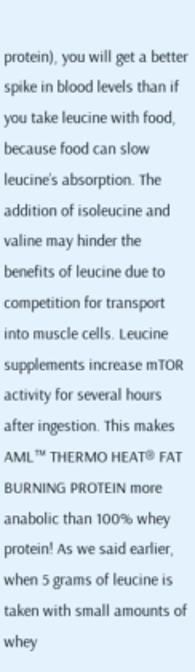protein), you will get a better spike in blood levels than if you take leucine with food, because food can slow leucine’s absorption. The addition of isoleucine and valine may hinder the benefits of leucine due to competition for transport into muscle cells. Leucine supplements increase mTOR activity for several hours after ingestion. This makes AML™ THERMO HEAT® FAT BURNING PROTEIN more anabolic than 100% whey protein! As we said earlier, when 5 grams of leucine is taken with small amounts of whey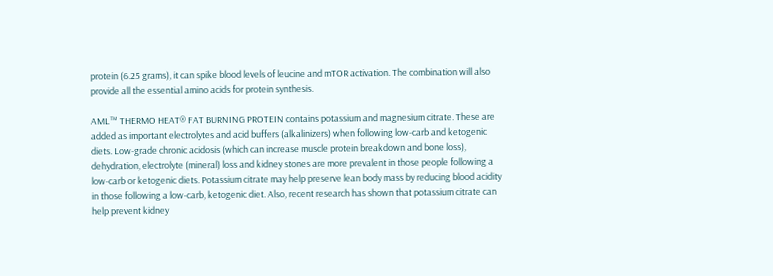protein (6.25 grams), it can spike blood levels of leucine and mTOR activation. The combination will also provide all the essential amino acids for protein synthesis.

AML™ THERMO HEAT® FAT BURNING PROTEIN contains potassium and magnesium citrate. These are added as important electrolytes and acid buffers (alkalinizers) when following low-carb and ketogenic diets. Low-grade chronic acidosis (which can increase muscle protein breakdown and bone loss), dehydration, electrolyte (mineral) loss and kidney stones are more prevalent in those people following a low-carb or ketogenic diets. Potassium citrate may help preserve lean body mass by reducing blood acidity in those following a low-carb, ketogenic diet. Also, recent research has shown that potassium citrate can help prevent kidney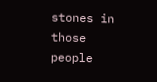stones in those people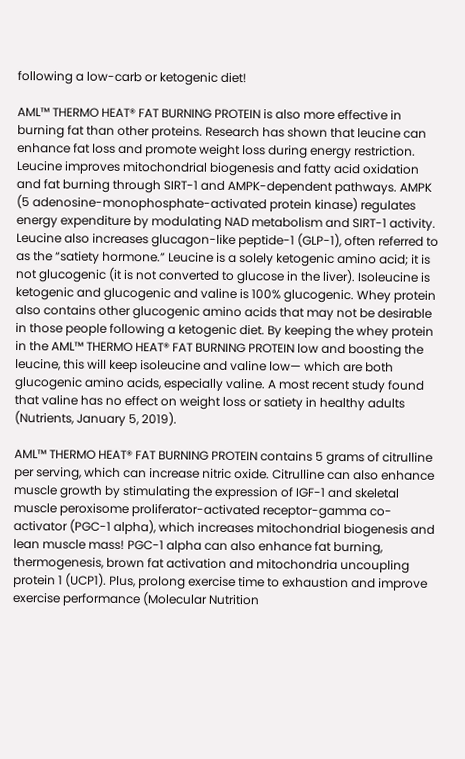following a low-carb or ketogenic diet!

AML™ THERMO HEAT® FAT BURNING PROTEIN is also more effective in burning fat than other proteins. Research has shown that leucine can enhance fat loss and promote weight loss during energy restriction. Leucine improves mitochondrial biogenesis and fatty acid oxidation and fat burning through SIRT-1 and AMPK-dependent pathways. AMPK (5 adenosine-monophosphate-activated protein kinase) regulates energy expenditure by modulating NAD metabolism and SIRT-1 activity. Leucine also increases glucagon-like peptide-1 (GLP-1), often referred to as the “satiety hormone.” Leucine is a solely ketogenic amino acid; it is not glucogenic (it is not converted to glucose in the liver). Isoleucine is ketogenic and glucogenic and valine is 100% glucogenic. Whey protein also contains other glucogenic amino acids that may not be desirable in those people following a ketogenic diet. By keeping the whey protein in the AML™ THERMO HEAT® FAT BURNING PROTEIN low and boosting the leucine, this will keep isoleucine and valine low— which are both glucogenic amino acids, especially valine. A most recent study found that valine has no effect on weight loss or satiety in healthy adults (Nutrients, January 5, 2019).

AML™ THERMO HEAT® FAT BURNING PROTEIN contains 5 grams of citrulline per serving, which can increase nitric oxide. Citrulline can also enhance muscle growth by stimulating the expression of IGF-1 and skeletal muscle peroxisome proliferator-activated receptor-gamma co-activator (PGC-1 alpha), which increases mitochondrial biogenesis and lean muscle mass! PGC-1 alpha can also enhance fat burning, thermogenesis, brown fat activation and mitochondria uncoupling protein 1 (UCP1). Plus, prolong exercise time to exhaustion and improve exercise performance (Molecular Nutrition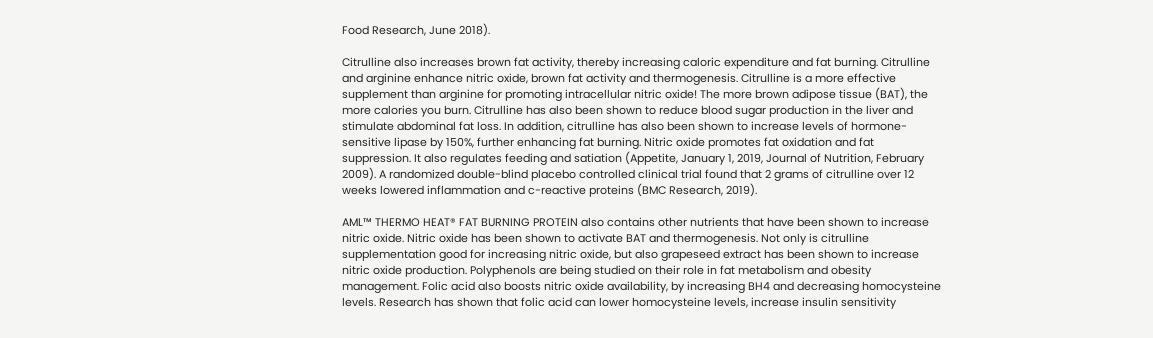Food Research, June 2018).

Citrulline also increases brown fat activity, thereby increasing caloric expenditure and fat burning. Citrulline and arginine enhance nitric oxide, brown fat activity and thermogenesis. Citrulline is a more effective supplement than arginine for promoting intracellular nitric oxide! The more brown adipose tissue (BAT), the more calories you burn. Citrulline has also been shown to reduce blood sugar production in the liver and stimulate abdominal fat loss. In addition, citrulline has also been shown to increase levels of hormone-sensitive lipase by 150%, further enhancing fat burning. Nitric oxide promotes fat oxidation and fat suppression. It also regulates feeding and satiation (Appetite, January 1, 2019, Journal of Nutrition, February 2009). A randomized double-blind placebo controlled clinical trial found that 2 grams of citrulline over 12 weeks lowered inflammation and c-reactive proteins (BMC Research, 2019).

AML™ THERMO HEAT® FAT BURNING PROTEIN also contains other nutrients that have been shown to increase nitric oxide. Nitric oxide has been shown to activate BAT and thermogenesis. Not only is citrulline supplementation good for increasing nitric oxide, but also grapeseed extract has been shown to increase nitric oxide production. Polyphenols are being studied on their role in fat metabolism and obesity management. Folic acid also boosts nitric oxide availability, by increasing BH4 and decreasing homocysteine levels. Research has shown that folic acid can lower homocysteine levels, increase insulin sensitivity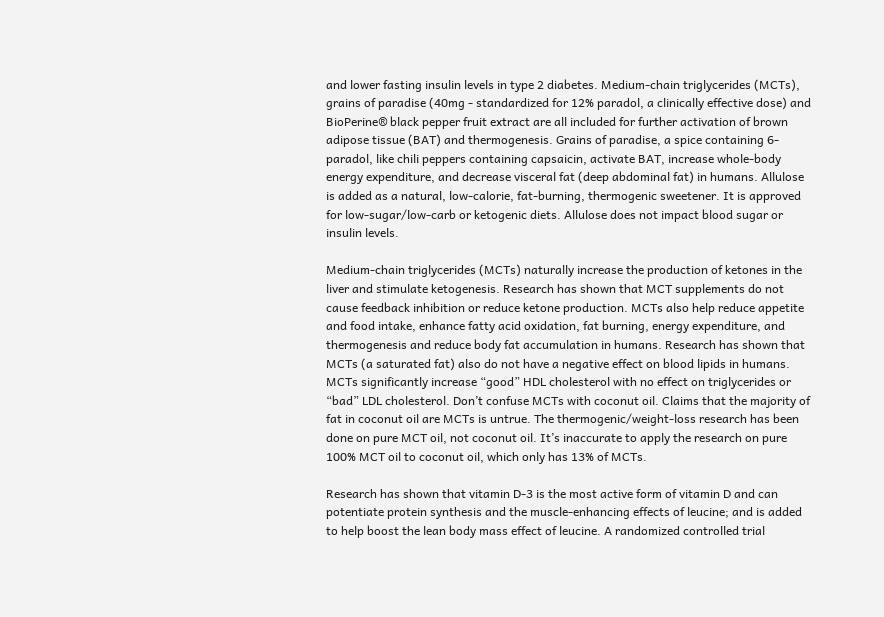and lower fasting insulin levels in type 2 diabetes. Medium-chain triglycerides (MCTs), grains of paradise (40mg - standardized for 12% paradol, a clinically effective dose) and BioPerine® black pepper fruit extract are all included for further activation of brown adipose tissue (BAT) and thermogenesis. Grains of paradise, a spice containing 6-paradol, like chili peppers containing capsaicin, activate BAT, increase whole-body energy expenditure, and decrease visceral fat (deep abdominal fat) in humans. Allulose is added as a natural, low-calorie, fat-burning, thermogenic sweetener. It is approved for low-sugar/low-carb or ketogenic diets. Allulose does not impact blood sugar or insulin levels.

Medium-chain triglycerides (MCTs) naturally increase the production of ketones in the liver and stimulate ketogenesis. Research has shown that MCT supplements do not cause feedback inhibition or reduce ketone production. MCTs also help reduce appetite and food intake, enhance fatty acid oxidation, fat burning, energy expenditure, and thermogenesis and reduce body fat accumulation in humans. Research has shown that MCTs (a saturated fat) also do not have a negative effect on blood lipids in humans. MCTs significantly increase “good” HDL cholesterol with no effect on triglycerides or “bad” LDL cholesterol. Don’t confuse MCTs with coconut oil. Claims that the majority of fat in coconut oil are MCTs is untrue. The thermogenic/weight-loss research has been done on pure MCT oil, not coconut oil. It’s inaccurate to apply the research on pure 100% MCT oil to coconut oil, which only has 13% of MCTs.

Research has shown that vitamin D-3 is the most active form of vitamin D and can potentiate protein synthesis and the muscle-enhancing effects of leucine; and is added to help boost the lean body mass effect of leucine. A randomized controlled trial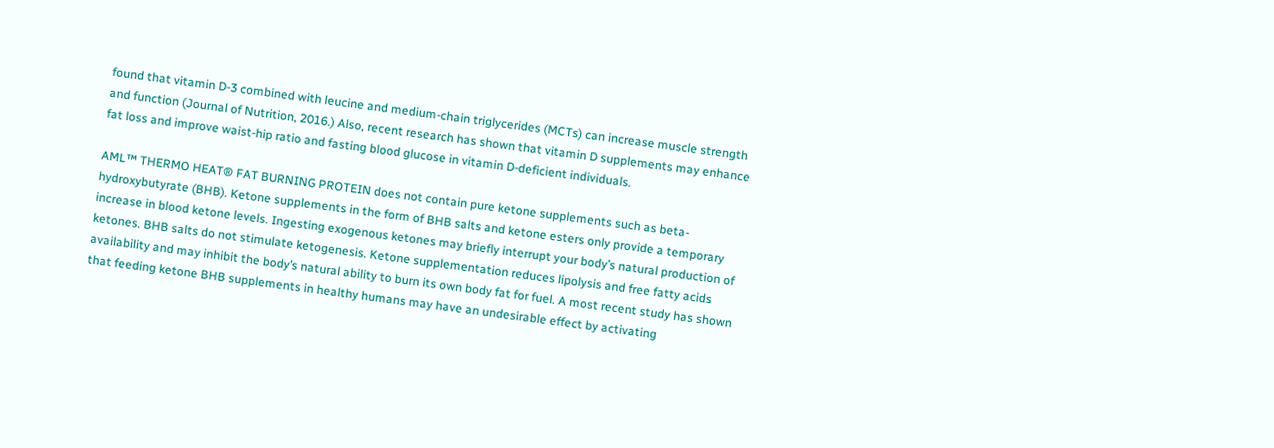found that vitamin D-3 combined with leucine and medium-chain triglycerides (MCTs) can increase muscle strength and function (Journal of Nutrition, 2016.) Also, recent research has shown that vitamin D supplements may enhance fat loss and improve waist-hip ratio and fasting blood glucose in vitamin D-deficient individuals.

AML™ THERMO HEAT® FAT BURNING PROTEIN does not contain pure ketone supplements such as beta-hydroxybutyrate (BHB). Ketone supplements in the form of BHB salts and ketone esters only provide a temporary increase in blood ketone levels. Ingesting exogenous ketones may briefly interrupt your body’s natural production of ketones. BHB salts do not stimulate ketogenesis. Ketone supplementation reduces lipolysis and free fatty acids availability and may inhibit the body’s natural ability to burn its own body fat for fuel. A most recent study has shown that feeding ketone BHB supplements in healthy humans may have an undesirable effect by activating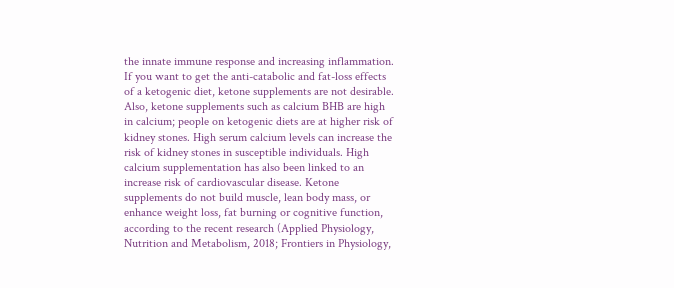the innate immune response and increasing inflammation. If you want to get the anti-catabolic and fat-loss effects of a ketogenic diet, ketone supplements are not desirable. Also, ketone supplements such as calcium BHB are high in calcium; people on ketogenic diets are at higher risk of kidney stones. High serum calcium levels can increase the risk of kidney stones in susceptible individuals. High calcium supplementation has also been linked to an increase risk of cardiovascular disease. Ketone supplements do not build muscle, lean body mass, or enhance weight loss, fat burning or cognitive function, according to the recent research (Applied Physiology, Nutrition and Metabolism, 2018; Frontiers in Physiology,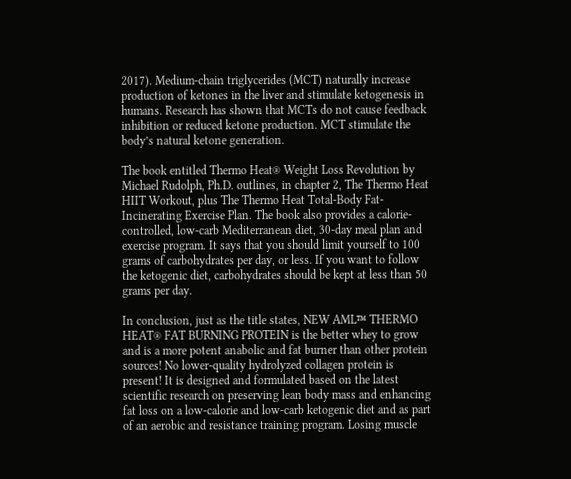2017). Medium-chain triglycerides (MCT) naturally increase production of ketones in the liver and stimulate ketogenesis in humans. Research has shown that MCTs do not cause feedback inhibition or reduced ketone production. MCT stimulate the body’s natural ketone generation.

The book entitled Thermo Heat® Weight Loss Revolution by Michael Rudolph, Ph.D. outlines, in chapter 2, The Thermo Heat HIIT Workout, plus The Thermo Heat Total-Body Fat-Incinerating Exercise Plan. The book also provides a calorie-controlled, low-carb Mediterranean diet, 30-day meal plan and exercise program. It says that you should limit yourself to 100 grams of carbohydrates per day, or less. If you want to follow the ketogenic diet, carbohydrates should be kept at less than 50 grams per day.

In conclusion, just as the title states, NEW AML™ THERMO HEAT® FAT BURNING PROTEIN is the better whey to grow and is a more potent anabolic and fat burner than other protein sources! No lower-quality hydrolyzed collagen protein is present! It is designed and formulated based on the latest scientific research on preserving lean body mass and enhancing fat loss on a low-calorie and low-carb ketogenic diet and as part of an aerobic and resistance training program. Losing muscle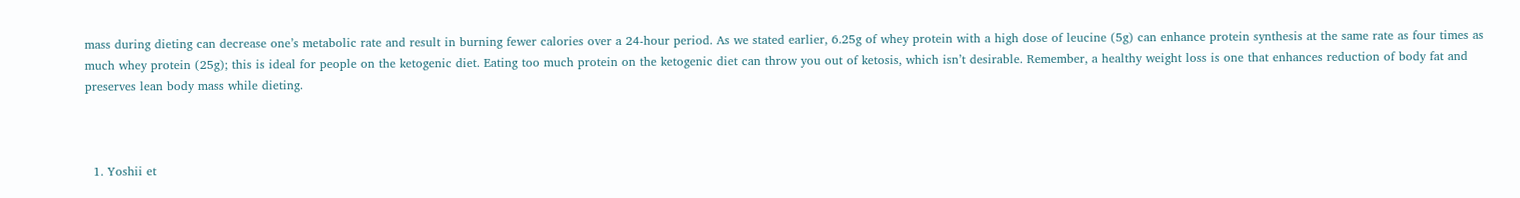mass during dieting can decrease one’s metabolic rate and result in burning fewer calories over a 24-hour period. As we stated earlier, 6.25g of whey protein with a high dose of leucine (5g) can enhance protein synthesis at the same rate as four times as much whey protein (25g); this is ideal for people on the ketogenic diet. Eating too much protein on the ketogenic diet can throw you out of ketosis, which isn’t desirable. Remember, a healthy weight loss is one that enhances reduction of body fat and preserves lean body mass while dieting.



  1. Yoshii et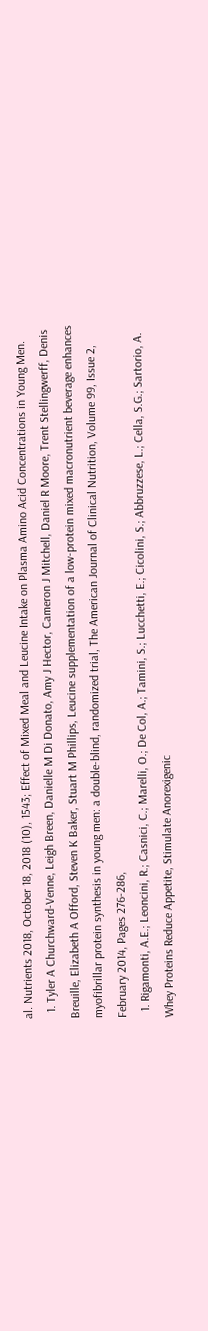al. Nutrients 2018, October 18, 2018 (10), 1543; Effect of Mixed Meal and Leucine Intake on Plasma Amino Acid Concentrations in Young Men.
  1. Tyler A Churchward-Venne, Leigh Breen, Danielle M Di Donato, Amy J Hector, Cameron J Mitchell, Daniel R Moore, Trent Stellingwerff, Denis Breuille, Elizabeth A Offord, Steven K Baker, Stuart M Phillips, Leucine supplementation of a low-protein mixed macronutrient beverage enhances myofibrillar protein synthesis in young men: a double-blind, randomized trial, The American Journal of Clinical Nutrition, Volume 99, Issue 2, February 2014, Pages 276-286,
  1. Rigamonti, A.E.; Leoncini, R.; Casnici, C.; Marelli, O.; De Col, A.; Tamini, S.; Lucchetti, E.; Cicolini, S.; Abbruzzese, L.; Cella, S.G.; Sartorio, A. Whey Proteins Reduce Appetite, Stimulate Anorexigenic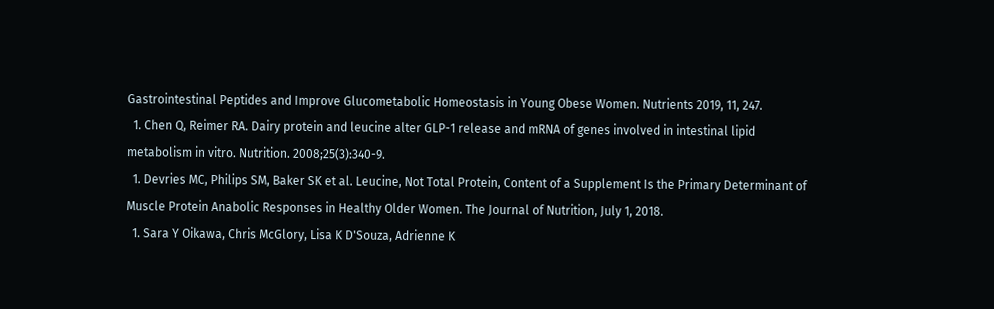Gastrointestinal Peptides and Improve Glucometabolic Homeostasis in Young Obese Women. Nutrients 2019, 11, 247.
  1. Chen Q, Reimer RA. Dairy protein and leucine alter GLP-1 release and mRNA of genes involved in intestinal lipid metabolism in vitro. Nutrition. 2008;25(3):340-9.
  1. Devries MC, Philips SM, Baker SK et al. Leucine, Not Total Protein, Content of a Supplement Is the Primary Determinant of Muscle Protein Anabolic Responses in Healthy Older Women. The Journal of Nutrition, July 1, 2018.
  1. Sara Y Oikawa, Chris McGlory, Lisa K D'Souza, Adrienne K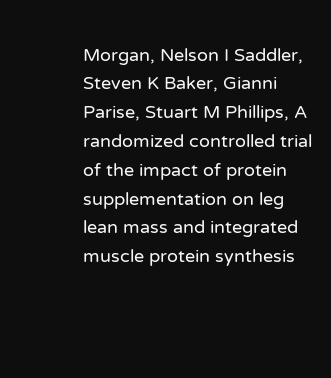Morgan, Nelson I Saddler, Steven K Baker, Gianni Parise, Stuart M Phillips, A randomized controlled trial of the impact of protein supplementation on leg lean mass and integrated muscle protein synthesis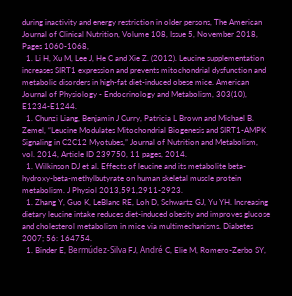during inactivity and energy restriction in older persons, The American Journal of Clinical Nutrition, Volume 108, Issue 5, November 2018, Pages 1060-1068,
  1. Li H, Xu M, Lee J, He C and Xie Z. (2012). Leucine supplementation increases SIRT1 expression and prevents mitochondrial dysfunction and metabolic disorders in high-fat diet-induced obese mice. American Journal of Physiology - Endocrinology and Metabolism, 303(10), E1234-E1244.
  1. Chunzi Liang, Benjamin J Curry, Patricia L Brown and Michael B. Zemel, “Leucine Modulates Mitochondrial Biogenesis and SIRT1-AMPK Signaling in C2C12 Myotubes,” Journal of Nutrition and Metabolism, vol. 2014, Article ID 239750, 11 pages, 2014.
  1. Wilkinson DJ et al. Effects of leucine and its metabolite beta-hydroxy-beta-methylbutyrate on human skeletal muscle protein metabolism. J Physiol 2013,591,2911-2923.
  1. Zhang Y, Guo K, LeBlanc RE, Loh D, Schwartz GJ, Yu YH. Increasing dietary leucine intake reduces diet-induced obesity and improves glucose and cholesterol metabolism in mice via multimechanisms. Diabetes 2007; 56: 164754.
  1. Binder E, Bermúdez-Silva FJ, André C, Elie M, Romero-Zerbo SY,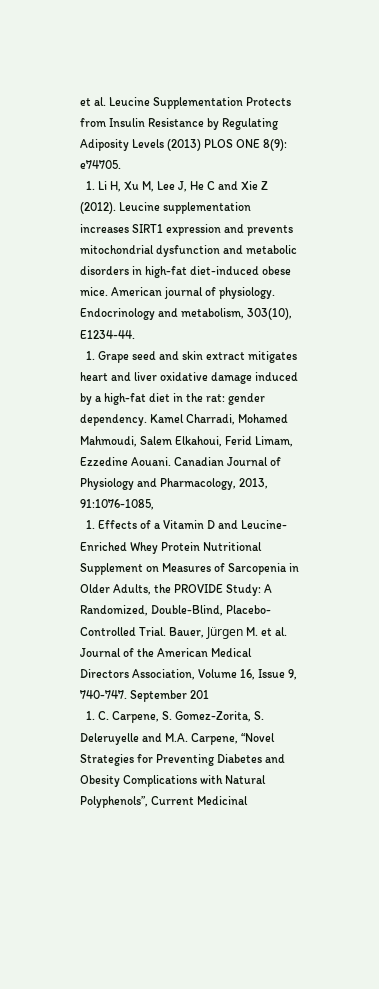et al. Leucine Supplementation Protects from Insulin Resistance by Regulating Adiposity Levels (2013) PLOS ONE 8(9): e74705.
  1. Li H, Xu M, Lee J, He C and Xie Z (2012). Leucine supplementation increases SIRT1 expression and prevents mitochondrial dysfunction and metabolic disorders in high-fat diet-induced obese mice. American journal of physiology. Endocrinology and metabolism, 303(10), E1234-44.
  1. Grape seed and skin extract mitigates heart and liver oxidative damage induced by a high-fat diet in the rat: gender dependency. Kamel Charradi, Mohamed Mahmoudi, Salem Elkahoui, Ferid Limam, Ezzedine Aouani. Canadian Journal of Physiology and Pharmacology, 2013, 91:1076-1085,
  1. Effects of a Vitamin D and Leucine-Enriched Whey Protein Nutritional Supplement on Measures of Sarcopenia in Older Adults, the PROVIDE Study: A Randomized, Double-Blind, Placebo-Controlled Trial. Bauer, Jürgen M. et al. Journal of the American Medical Directors Association, Volume 16, Issue 9, 740-747. September 201
  1. C. Carpene, S. Gomez-Zorita, S. Deleruyelle and M.A. Carpene, “Novel Strategies for Preventing Diabetes and Obesity Complications with Natural Polyphenols”, Current Medicinal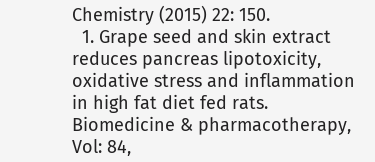Chemistry (2015) 22: 150.
  1. Grape seed and skin extract reduces pancreas lipotoxicity, oxidative stress and inflammation in high fat diet fed rats. Biomedicine & pharmacotherapy, Vol: 84,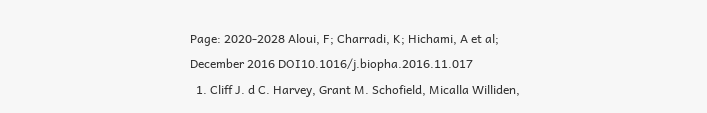Page: 2020-2028 Aloui, F; Charradi, K; Hichami, A et al; December 2016 DOI10.1016/j.biopha.2016.11.017
  1. Cliff J. d C. Harvey, Grant M. Schofield, Micalla Williden,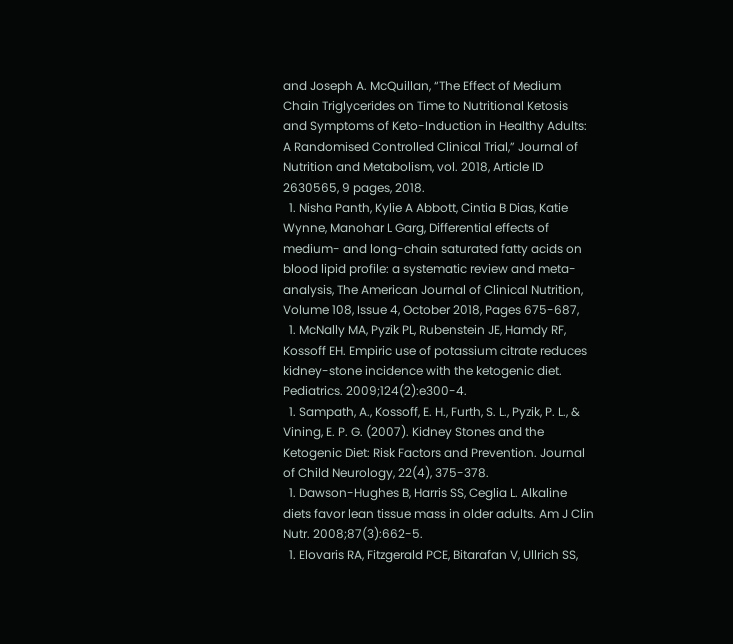and Joseph A. McQuillan, “The Effect of Medium Chain Triglycerides on Time to Nutritional Ketosis and Symptoms of Keto-Induction in Healthy Adults: A Randomised Controlled Clinical Trial,” Journal of Nutrition and Metabolism, vol. 2018, Article ID 2630565, 9 pages, 2018.
  1. Nisha Panth, Kylie A Abbott, Cintia B Dias, Katie Wynne, Manohar L Garg, Differential effects of medium- and long-chain saturated fatty acids on blood lipid profile: a systematic review and meta-analysis, The American Journal of Clinical Nutrition, Volume 108, Issue 4, October 2018, Pages 675-687,
  1. McNally MA, Pyzik PL, Rubenstein JE, Hamdy RF, Kossoff EH. Empiric use of potassium citrate reduces kidney-stone incidence with the ketogenic diet. Pediatrics. 2009;124(2):e300-4.
  1. Sampath, A., Kossoff, E. H., Furth, S. L., Pyzik, P. L., & Vining, E. P. G. (2007). Kidney Stones and the Ketogenic Diet: Risk Factors and Prevention. Journal of Child Neurology, 22(4), 375-378.
  1. Dawson-Hughes B, Harris SS, Ceglia L. Alkaline diets favor lean tissue mass in older adults. Am J Clin Nutr. 2008;87(3):662-5.
  1. Elovaris RA, Fitzgerald PCE, Bitarafan V, Ullrich SS,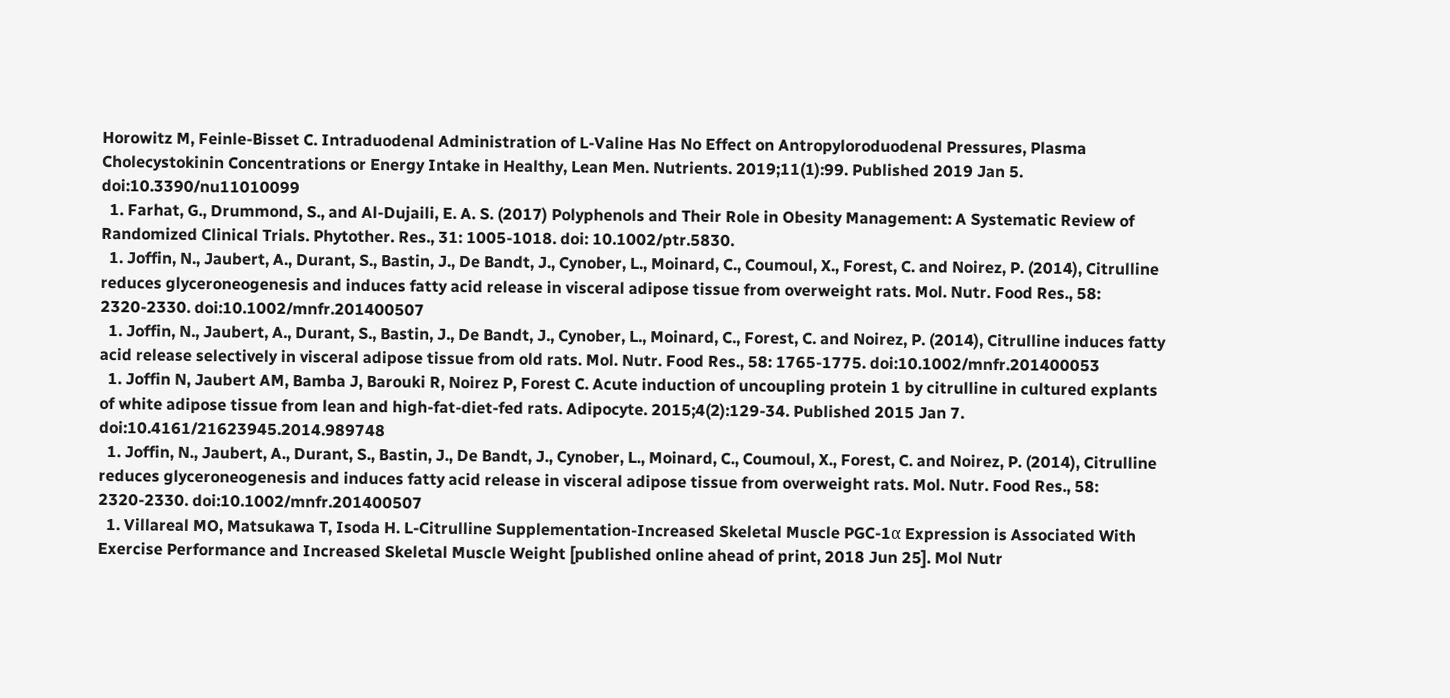Horowitz M, Feinle-Bisset C. Intraduodenal Administration of L-Valine Has No Effect on Antropyloroduodenal Pressures, Plasma Cholecystokinin Concentrations or Energy Intake in Healthy, Lean Men. Nutrients. 2019;11(1):99. Published 2019 Jan 5. doi:10.3390/nu11010099
  1. Farhat, G., Drummond, S., and Al‐Dujaili, E. A. S. (2017) Polyphenols and Their Role in Obesity Management: A Systematic Review of Randomized Clinical Trials. Phytother. Res., 31: 1005-1018. doi: 10.1002/ptr.5830.
  1. Joffin, N., Jaubert, A., Durant, S., Bastin, J., De Bandt, J., Cynober, L., Moinard, C., Coumoul, X., Forest, C. and Noirez, P. (2014), Citrulline reduces glyceroneogenesis and induces fatty acid release in visceral adipose tissue from overweight rats. Mol. Nutr. Food Res., 58: 2320-2330. doi:10.1002/mnfr.201400507
  1. Joffin, N., Jaubert, A., Durant, S., Bastin, J., De Bandt, J., Cynober, L., Moinard, C., Forest, C. and Noirez, P. (2014), Citrulline induces fatty acid release selectively in visceral adipose tissue from old rats. Mol. Nutr. Food Res., 58: 1765-1775. doi:10.1002/mnfr.201400053
  1. Joffin N, Jaubert AM, Bamba J, Barouki R, Noirez P, Forest C. Acute induction of uncoupling protein 1 by citrulline in cultured explants of white adipose tissue from lean and high-fat-diet-fed rats. Adipocyte. 2015;4(2):129-34. Published 2015 Jan 7. doi:10.4161/21623945.2014.989748
  1. Joffin, N., Jaubert, A., Durant, S., Bastin, J., De Bandt, J., Cynober, L., Moinard, C., Coumoul, X., Forest, C. and Noirez, P. (2014), Citrulline reduces glyceroneogenesis and induces fatty acid release in visceral adipose tissue from overweight rats. Mol. Nutr. Food Res., 58: 2320-2330. doi:10.1002/mnfr.201400507
  1. Villareal MO, Matsukawa T, Isoda H. L-Citrulline Supplementation-Increased Skeletal Muscle PGC-1α Expression is Associated With Exercise Performance and Increased Skeletal Muscle Weight [published online ahead of print, 2018 Jun 25]. Mol Nutr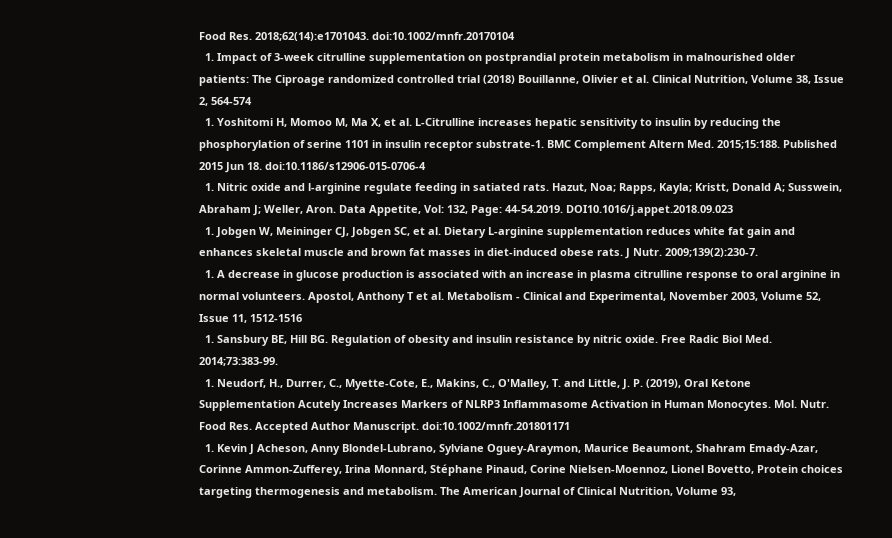Food Res. 2018;62(14):e1701043. doi:10.1002/mnfr.20170104
  1. Impact of 3-week citrulline supplementation on postprandial protein metabolism in malnourished older patients: The Ciproage randomized controlled trial (2018) Bouillanne, Olivier et al. Clinical Nutrition, Volume 38, Issue 2, 564-574
  1. Yoshitomi H, Momoo M, Ma X, et al. L-Citrulline increases hepatic sensitivity to insulin by reducing the phosphorylation of serine 1101 in insulin receptor substrate-1. BMC Complement Altern Med. 2015;15:188. Published 2015 Jun 18. doi:10.1186/s12906-015-0706-4
  1. Nitric oxide and l-arginine regulate feeding in satiated rats. Hazut, Noa; Rapps, Kayla; Kristt, Donald A; Susswein, Abraham J; Weller, Aron. Data Appetite, Vol: 132, Page: 44-54.2019. DOI10.1016/j.appet.2018.09.023
  1. Jobgen W, Meininger CJ, Jobgen SC, et al. Dietary L-arginine supplementation reduces white fat gain and enhances skeletal muscle and brown fat masses in diet-induced obese rats. J Nutr. 2009;139(2):230-7.
  1. A decrease in glucose production is associated with an increase in plasma citrulline response to oral arginine in normal volunteers. Apostol, Anthony T et al. Metabolism - Clinical and Experimental, November 2003, Volume 52, Issue 11, 1512-1516
  1. Sansbury BE, Hill BG. Regulation of obesity and insulin resistance by nitric oxide. Free Radic Biol Med. 2014;73:383-99.
  1. Neudorf, H., Durrer, C., Myette‐Cote, E., Makins, C., O'Malley, T. and Little, J. P. (2019), Oral Ketone Supplementation Acutely Increases Markers of NLRP3 Inflammasome Activation in Human Monocytes. Mol. Nutr. Food Res. Accepted Author Manuscript. doi:10.1002/mnfr.201801171
  1. Kevin J Acheson, Anny Blondel-Lubrano, Sylviane Oguey-Araymon, Maurice Beaumont, Shahram Emady-Azar, Corinne Ammon-Zufferey, Irina Monnard, Stéphane Pinaud, Corine Nielsen-Moennoz, Lionel Bovetto, Protein choices targeting thermogenesis and metabolism. The American Journal of Clinical Nutrition, Volume 93,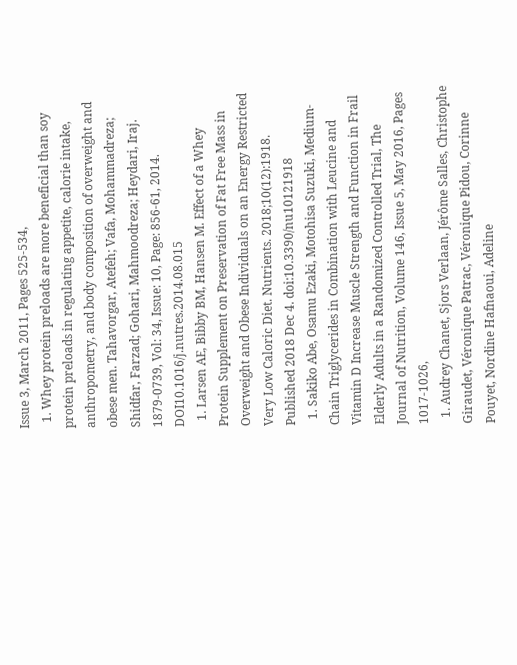Issue 3, March 2011, Pages 525-534,
  1. Whey protein preloads are more beneficial than soy protein preloads in regulating appetite, calorie intake, anthropometry, and body composition of overweight and obese men. Tahavorgar, Atefeh; Vafa, Mohammadreza; Shidfar, Farzad; Gohari, Mahmoodreza; Heydari, Iraj. 1879-0739, Vol: 34, Issue: 10, Page: 856-61, 2014. DOI10.1016/j.nutres.2014.08.015
  1. Larsen AE, Bibby BM, Hansen M. Effect of a Whey Protein Supplement on Preservation of Fat Free Mass in Overweight and Obese Individuals on an Energy Restricted Very Low Caloric Diet. Nutrients. 2018;10(12):1918. Published 2018 Dec 4. doi:10.3390/nu10121918
  1. Sakiko Abe, Osamu Ezaki, Motohisa Suzuki, Medium-Chain Triglycerides in Combination with Leucine and Vitamin D Increase Muscle Strength and Function in Frail Elderly Adults in a Randomized Controlled Trial, The Journal of Nutrition, Volume 146, Issue 5, May 2016, Pages 1017-1026,
  1. Audrey Chanet, Sjors Verlaan, Jérôme Salles, Christophe Giraudet, Véronique Patrac, Véronique Pidou, Corinne Pouyet, Nordine Hafnaoui, Adeline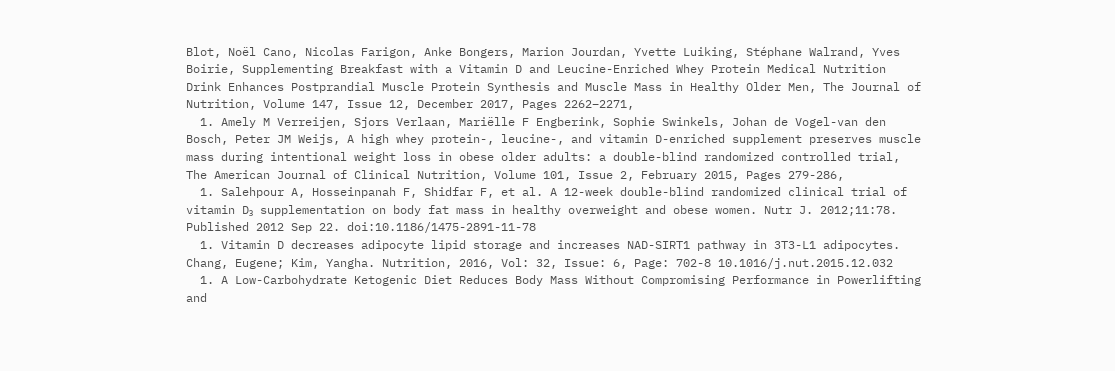Blot, Noël Cano, Nicolas Farigon, Anke Bongers, Marion Jourdan, Yvette Luiking, Stéphane Walrand, Yves Boirie, Supplementing Breakfast with a Vitamin D and Leucine-Enriched Whey Protein Medical Nutrition Drink Enhances Postprandial Muscle Protein Synthesis and Muscle Mass in Healthy Older Men, The Journal of Nutrition, Volume 147, Issue 12, December 2017, Pages 2262–2271,
  1. Amely M Verreijen, Sjors Verlaan, Mariëlle F Engberink, Sophie Swinkels, Johan de Vogel-van den Bosch, Peter JM Weijs, A high whey protein-, leucine-, and vitamin D-enriched supplement preserves muscle mass during intentional weight loss in obese older adults: a double-blind randomized controlled trial, The American Journal of Clinical Nutrition, Volume 101, Issue 2, February 2015, Pages 279-286,
  1. Salehpour A, Hosseinpanah F, Shidfar F, et al. A 12-week double-blind randomized clinical trial of vitamin D₃ supplementation on body fat mass in healthy overweight and obese women. Nutr J. 2012;11:78. Published 2012 Sep 22. doi:10.1186/1475-2891-11-78
  1. Vitamin D decreases adipocyte lipid storage and increases NAD-SIRT1 pathway in 3T3-L1 adipocytes. Chang, Eugene; Kim, Yangha. Nutrition, 2016, Vol: 32, Issue: 6, Page: 702-8 10.1016/j.nut.2015.12.032
  1. A Low-Carbohydrate Ketogenic Diet Reduces Body Mass Without Compromising Performance in Powerlifting and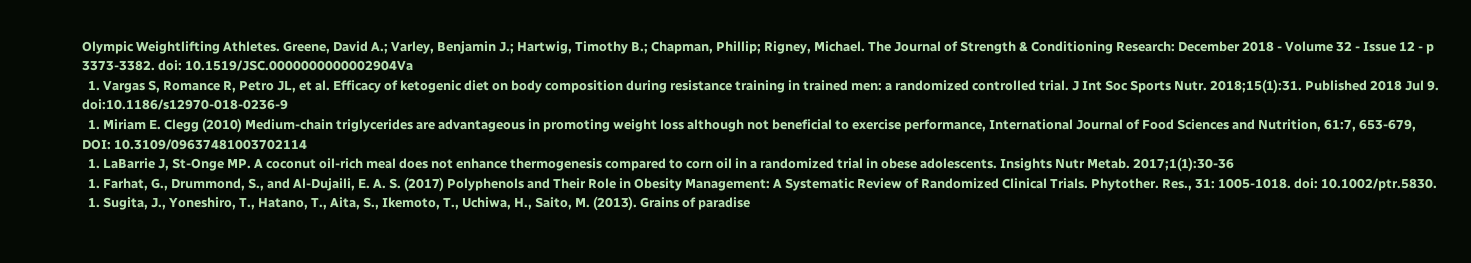Olympic Weightlifting Athletes. Greene, David A.; Varley, Benjamin J.; Hartwig, Timothy B.; Chapman, Phillip; Rigney, Michael. The Journal of Strength & Conditioning Research: December 2018 - Volume 32 - Issue 12 - p 3373-3382. doi: 10.1519/JSC.0000000000002904Va
  1. Vargas S, Romance R, Petro JL, et al. Efficacy of ketogenic diet on body composition during resistance training in trained men: a randomized controlled trial. J Int Soc Sports Nutr. 2018;15(1):31. Published 2018 Jul 9. doi:10.1186/s12970-018-0236-9
  1. Miriam E. Clegg (2010) Medium-chain triglycerides are advantageous in promoting weight loss although not beneficial to exercise performance, International Journal of Food Sciences and Nutrition, 61:7, 653-679, DOI: 10.3109/09637481003702114
  1. LaBarrie J, St-Onge MP. A coconut oil-rich meal does not enhance thermogenesis compared to corn oil in a randomized trial in obese adolescents. Insights Nutr Metab. 2017;1(1):30-36
  1. Farhat, G., Drummond, S., and Al‐Dujaili, E. A. S. (2017) Polyphenols and Their Role in Obesity Management: A Systematic Review of Randomized Clinical Trials. Phytother. Res., 31: 1005-1018. doi: 10.1002/ptr.5830.
  1. Sugita, J., Yoneshiro, T., Hatano, T., Aita, S., Ikemoto, T., Uchiwa, H., Saito, M. (2013). Grains of paradise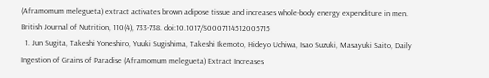(Aframomum melegueta) extract activates brown adipose tissue and increases whole-body energy expenditure in men. British Journal of Nutrition, 110(4), 733-738. doi:10.1017/S0007114512005715
  1. Jun Sugita, Takeshi Yoneshiro, Yuuki Sugishima, Takeshi Ikemoto, Hideyo Uchiwa, Isao Suzuki, Masayuki Saito, Daily Ingestion of Grains of Paradise (Aframomum melegueta) Extract Increases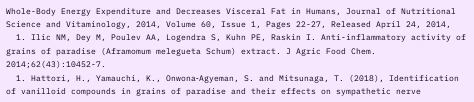Whole-Body Energy Expenditure and Decreases Visceral Fat in Humans, Journal of Nutritional Science and Vitaminology, 2014, Volume 60, Issue 1, Pages 22-27, Released April 24, 2014,
  1. Ilic NM, Dey M, Poulev AA, Logendra S, Kuhn PE, Raskin I. Anti-inflammatory activity of grains of paradise (Aframomum melegueta Schum) extract. J Agric Food Chem. 2014;62(43):10452-7.
  1. Hattori, H., Yamauchi, K., Onwona‐Agyeman, S. and Mitsunaga, T. (2018), Identification of vanilloid compounds in grains of paradise and their effects on sympathetic nerve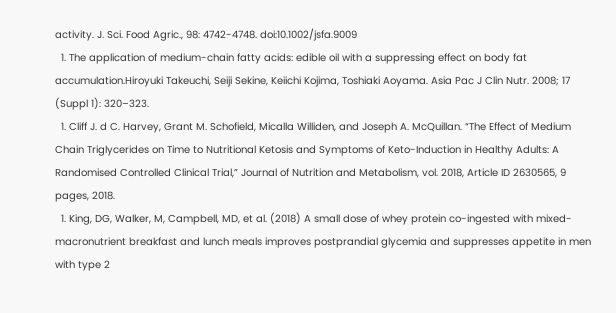activity. J. Sci. Food Agric., 98: 4742-4748. doi:10.1002/jsfa.9009
  1. The application of medium-chain fatty acids: edible oil with a suppressing effect on body fat accumulation.Hiroyuki Takeuchi, Seiji Sekine, Keiichi Kojima, Toshiaki Aoyama. Asia Pac J Clin Nutr. 2008; 17 (Suppl 1): 320–323.
  1. Cliff J. d C. Harvey, Grant M. Schofield, Micalla Williden, and Joseph A. McQuillan. “The Effect of Medium Chain Triglycerides on Time to Nutritional Ketosis and Symptoms of Keto-Induction in Healthy Adults: A Randomised Controlled Clinical Trial,” Journal of Nutrition and Metabolism, vol. 2018, Article ID 2630565, 9 pages, 2018.
  1. King, DG, Walker, M, Campbell, MD, et al. (2018) A small dose of whey protein co-ingested with mixed-macronutrient breakfast and lunch meals improves postprandial glycemia and suppresses appetite in men with type 2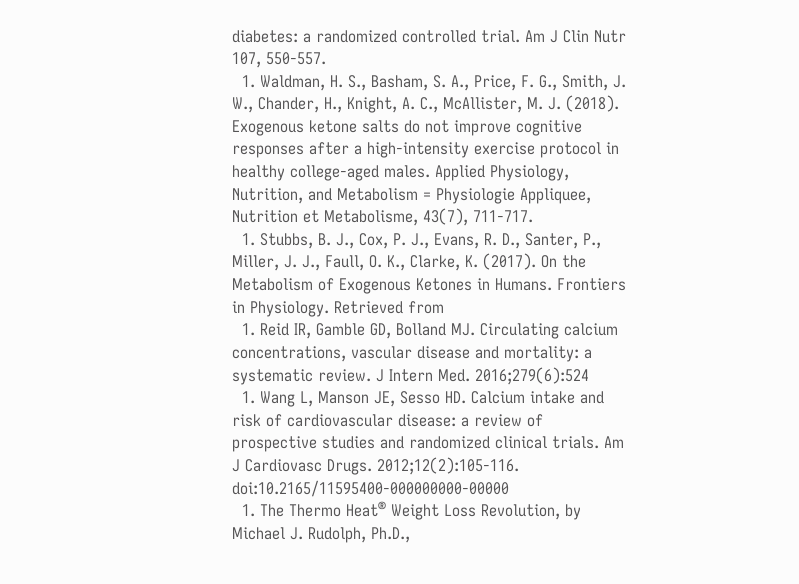diabetes: a randomized controlled trial. Am J Clin Nutr 107, 550-557.
  1. Waldman, H. S., Basham, S. A., Price, F. G., Smith, J. W., Chander, H., Knight, A. C., McAllister, M. J. (2018). Exogenous ketone salts do not improve cognitive responses after a high-intensity exercise protocol in healthy college-aged males. Applied Physiology, Nutrition, and Metabolism = Physiologie Appliquee, Nutrition et Metabolisme, 43(7), 711-717.
  1. Stubbs, B. J., Cox, P. J., Evans, R. D., Santer, P., Miller, J. J., Faull, O. K., Clarke, K. (2017). On the Metabolism of Exogenous Ketones in Humans. Frontiers in Physiology. Retrieved from
  1. Reid IR, Gamble GD, Bolland MJ. Circulating calcium concentrations, vascular disease and mortality: a systematic review. J Intern Med. 2016;279(6):524
  1. Wang L, Manson JE, Sesso HD. Calcium intake and risk of cardiovascular disease: a review of prospective studies and randomized clinical trials. Am J Cardiovasc Drugs. 2012;12(2):105-116. doi:10.2165/11595400-000000000-00000
  1. The Thermo Heat® Weight Loss Revolution, by Michael J. Rudolph, Ph.D.,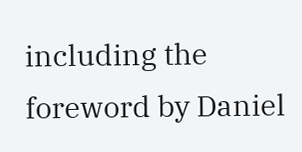including the foreword by Daniel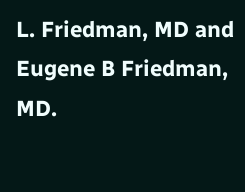L. Friedman, MD and Eugene B Friedman, MD.